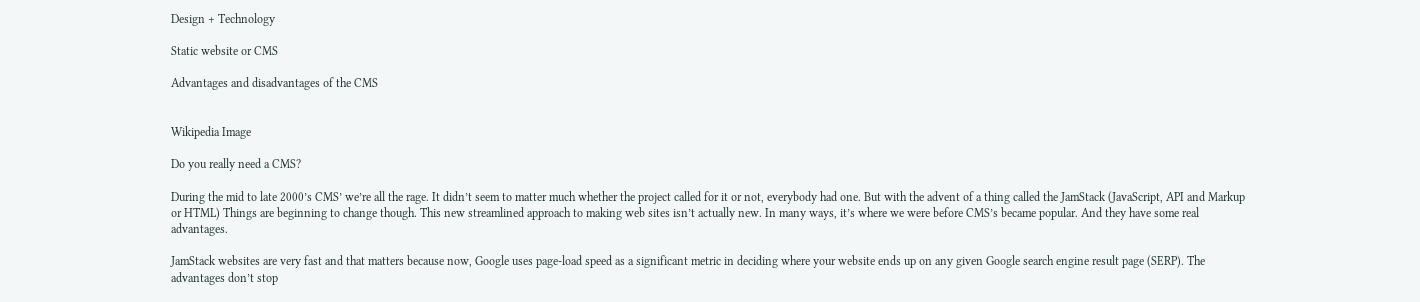Design + Technology

Static website or CMS

Advantages and disadvantages of the CMS


Wikipedia Image

Do you really need a CMS?

During the mid to late 2000’s CMS’ we’re all the rage. It didn’t seem to matter much whether the project called for it or not, everybody had one. But with the advent of a thing called the JamStack (JavaScript, API and Markup or HTML) Things are beginning to change though. This new streamlined approach to making web sites isn’t actually new. In many ways, it’s where we were before CMS’s became popular. And they have some real advantages.

JamStack websites are very fast and that matters because now, Google uses page-load speed as a significant metric in deciding where your website ends up on any given Google search engine result page (SERP). The advantages don’t stop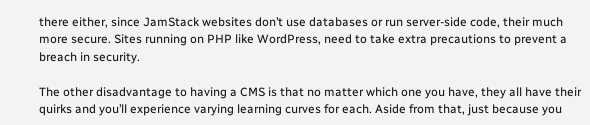there either, since JamStack websites don’t use databases or run server-side code, their much more secure. Sites running on PHP like WordPress, need to take extra precautions to prevent a breach in security.

The other disadvantage to having a CMS is that no matter which one you have, they all have their quirks and you’ll experience varying learning curves for each. Aside from that, just because you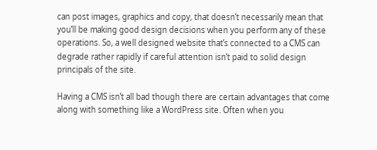can post images, graphics and copy, that doesn’t necessarily mean that you’ll be making good design decisions when you perform any of these operations. So, a well designed website that’s connected to a CMS can degrade rather rapidly if careful attention isn’t paid to solid design principals of the site.

Having a CMS isn’t all bad though there are certain advantages that come along with something like a WordPress site. Often when you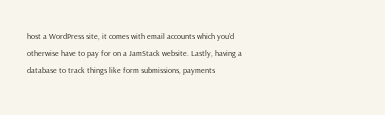host a WordPress site, it comes with email accounts which you’d otherwise have to pay for on a JamStack website. Lastly, having a database to track things like form submissions, payments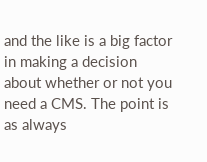and the like is a big factor in making a decision about whether or not you need a CMS. The point is as always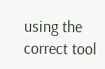using the correct tool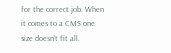for the correct job. When it comes to a CMS one size doesn’t fit all.